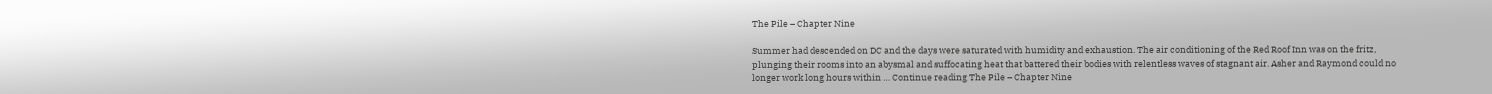The Pile – Chapter Nine

Summer had descended on DC and the days were saturated with humidity and exhaustion. The air conditioning of the Red Roof Inn was on the fritz, plunging their rooms into an abysmal and suffocating heat that battered their bodies with relentless waves of stagnant air. Asher and Raymond could no longer work long hours within … Continue reading The Pile – Chapter Nine